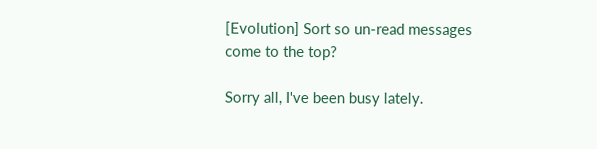[Evolution] Sort so un-read messages come to the top?

Sorry all, I've been busy lately.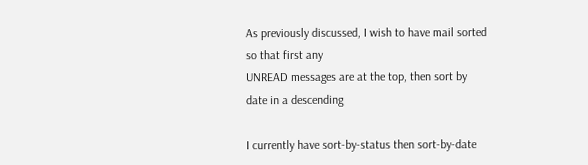As previously discussed, I wish to have mail sorted so that first any
UNREAD messages are at the top, then sort by date in a descending

I currently have sort-by-status then sort-by-date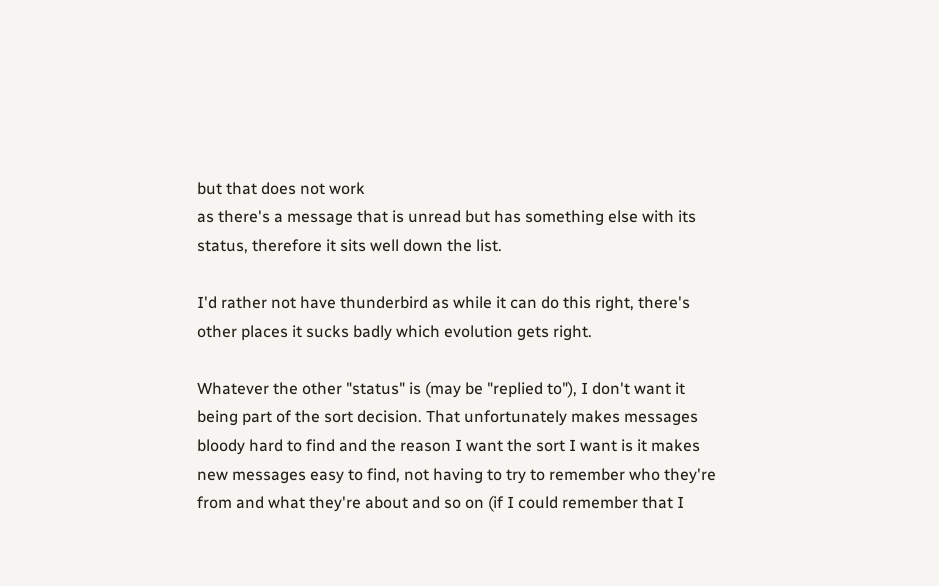but that does not work
as there's a message that is unread but has something else with its
status, therefore it sits well down the list.

I'd rather not have thunderbird as while it can do this right, there's
other places it sucks badly which evolution gets right.

Whatever the other "status" is (may be "replied to"), I don't want it
being part of the sort decision. That unfortunately makes messages
bloody hard to find and the reason I want the sort I want is it makes
new messages easy to find, not having to try to remember who they're
from and what they're about and so on (if I could remember that I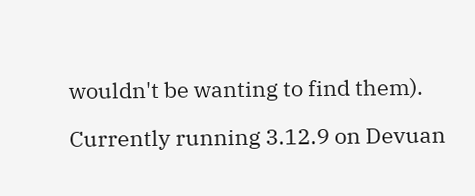wouldn't be wanting to find them).

Currently running 3.12.9 on Devuan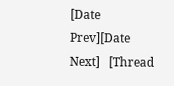[Date Prev][Date Next]   [Thread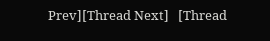Prev][Thread Next]   [Thread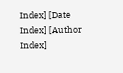Index] [Date Index] [Author Index]